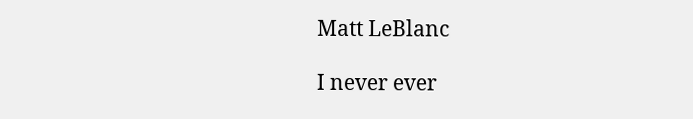Matt LeBlanc

I never ever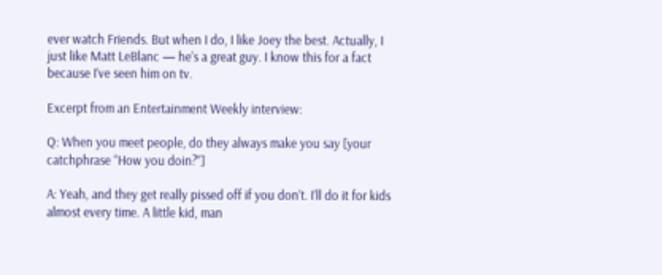ever watch Friends. But when I do, I like Joey the best. Actually, I just like Matt LeBlanc — he’s a great guy. I know this for a fact because I’ve seen him on tv.

Excerpt from an Entertainment Weekly interview:

Q: When you meet people, do they always make you say [your catchphrase “How you doin?”]

A: Yeah, and they get really pissed off if you don’t. I’ll do it for kids almost every time. A little kid, man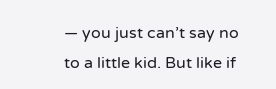— you just can’t say no to a little kid. But like if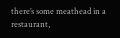there’s some meathead in a restaurant,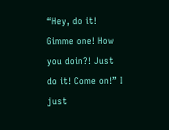“Hey, do it! Gimme one! How you doin?! Just do it! Come on!” I just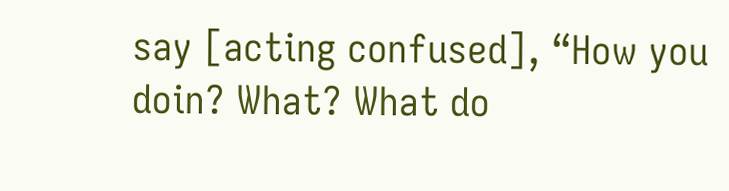say [acting confused], “How you doin? What? What do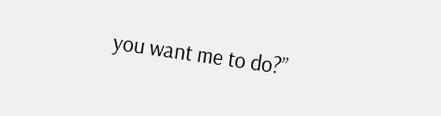you want me to do?”